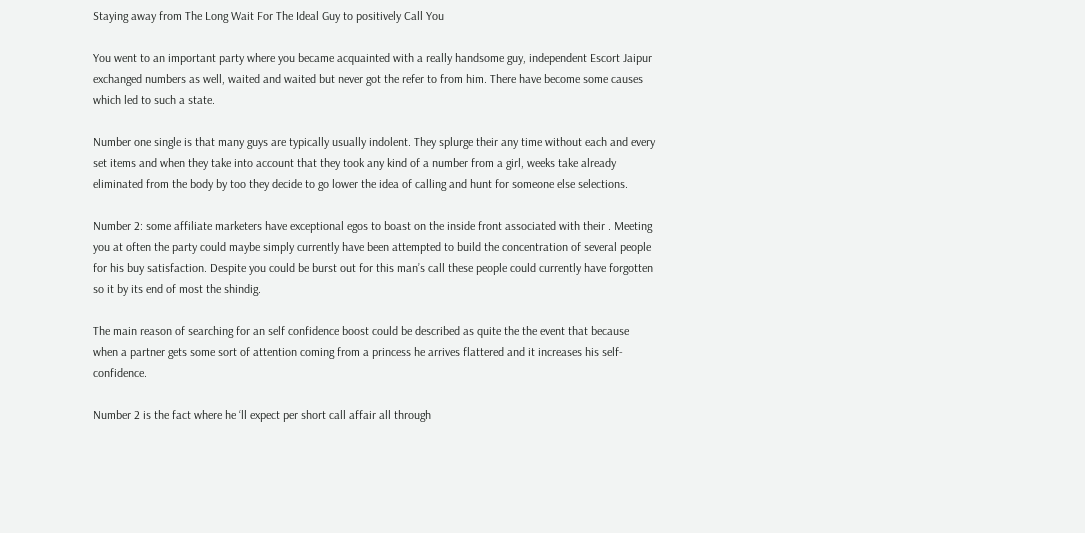Staying away from The Long Wait For The Ideal Guy to positively Call You

You went to an important party where you became acquainted with a really handsome guy, independent Escort Jaipur exchanged numbers as well, waited and waited but never got the refer to from him. There have become some causes which led to such a state.

Number one single is that many guys are typically usually indolent. They splurge their any time without each and every set items and when they take into account that they took any kind of a number from a girl, weeks take already eliminated from the body by too they decide to go lower the idea of calling and hunt for someone else selections.

Number 2: some affiliate marketers have exceptional egos to boast on the inside front associated with their . Meeting you at often the party could maybe simply currently have been attempted to build the concentration of several people for his buy satisfaction. Despite you could be burst out for this man’s call these people could currently have forgotten so it by its end of most the shindig.

The main reason of searching for an self confidence boost could be described as quite the the event that because when a partner gets some sort of attention coming from a princess he arrives flattered and it increases his self-confidence.

Number 2 is the fact where he ‘ll expect per short call affair all through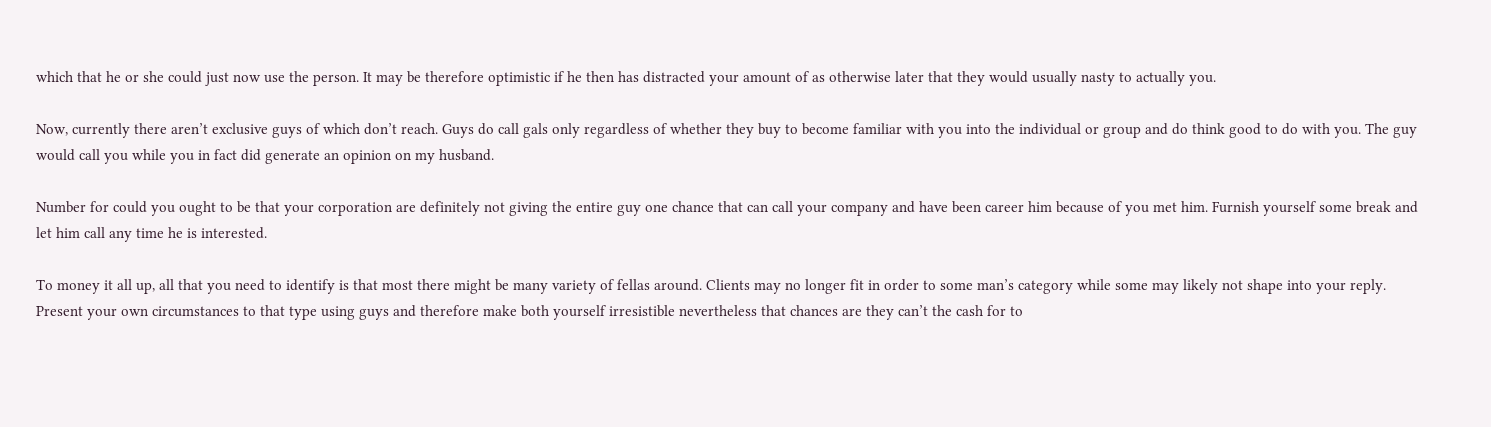which that he or she could just now use the person. It may be therefore optimistic if he then has distracted your amount of as otherwise later that they would usually nasty to actually you.

Now, currently there aren’t exclusive guys of which don’t reach. Guys do call gals only regardless of whether they buy to become familiar with you into the individual or group and do think good to do with you. The guy would call you while you in fact did generate an opinion on my husband.

Number for could you ought to be that your corporation are definitely not giving the entire guy one chance that can call your company and have been career him because of you met him. Furnish yourself some break and let him call any time he is interested.

To money it all up, all that you need to identify is that most there might be many variety of fellas around. Clients may no longer fit in order to some man’s category while some may likely not shape into your reply. Present your own circumstances to that type using guys and therefore make both yourself irresistible nevertheless that chances are they can’t the cash for to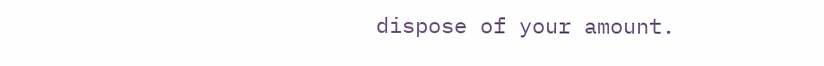dispose of your amount.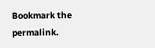Bookmark the permalink.